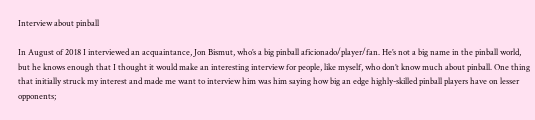Interview about pinball

In August of 2018 I interviewed an acquaintance, Jon Bismut, who’s a big pinball aficionado/player/fan. He’s not a big name in the pinball world, but he knows enough that I thought it would make an interesting interview for people, like myself, who don’t know much about pinball. One thing that initially struck my interest and made me want to interview him was him saying how big an edge highly-skilled pinball players have on lesser opponents;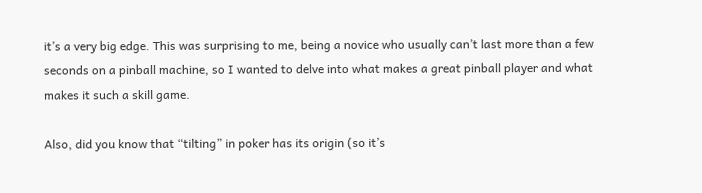it’s a very big edge. This was surprising to me, being a novice who usually can’t last more than a few seconds on a pinball machine, so I wanted to delve into what makes a great pinball player and what makes it such a skill game.

Also, did you know that “tilting” in poker has its origin (so it’s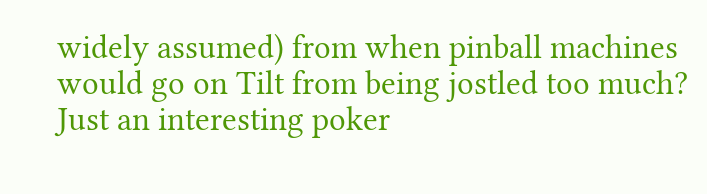widely assumed) from when pinball machines would go on Tilt from being jostled too much? Just an interesting poker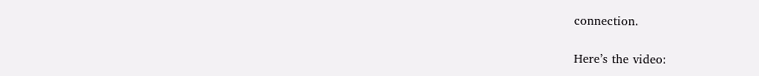connection.

Here’s the video: